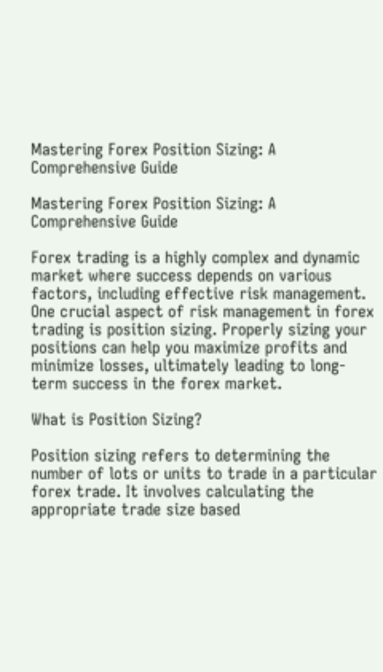Mastering Forex Position Sizing: A Comprehensive Guide

Mastering Forex Position Sizing: A Comprehensive Guide

Forex trading is a highly complex and dynamic market where success depends on various factors, including effective risk management. One crucial aspect of risk management in forex trading is position sizing. Properly sizing your positions can help you maximize profits and minimize losses, ultimately leading to long-term success in the forex market.

What is Position Sizing?

Position sizing refers to determining the number of lots or units to trade in a particular forex trade. It involves calculating the appropriate trade size based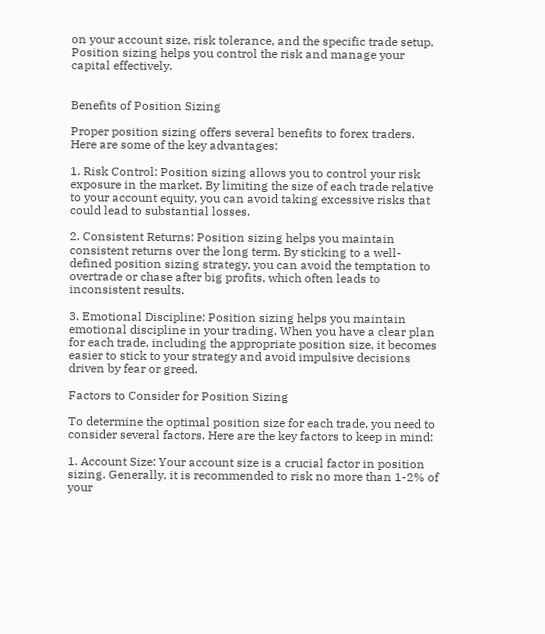on your account size, risk tolerance, and the specific trade setup. Position sizing helps you control the risk and manage your capital effectively.


Benefits of Position Sizing

Proper position sizing offers several benefits to forex traders. Here are some of the key advantages:

1. Risk Control: Position sizing allows you to control your risk exposure in the market. By limiting the size of each trade relative to your account equity, you can avoid taking excessive risks that could lead to substantial losses.

2. Consistent Returns: Position sizing helps you maintain consistent returns over the long term. By sticking to a well-defined position sizing strategy, you can avoid the temptation to overtrade or chase after big profits, which often leads to inconsistent results.

3. Emotional Discipline: Position sizing helps you maintain emotional discipline in your trading. When you have a clear plan for each trade, including the appropriate position size, it becomes easier to stick to your strategy and avoid impulsive decisions driven by fear or greed.

Factors to Consider for Position Sizing

To determine the optimal position size for each trade, you need to consider several factors. Here are the key factors to keep in mind:

1. Account Size: Your account size is a crucial factor in position sizing. Generally, it is recommended to risk no more than 1-2% of your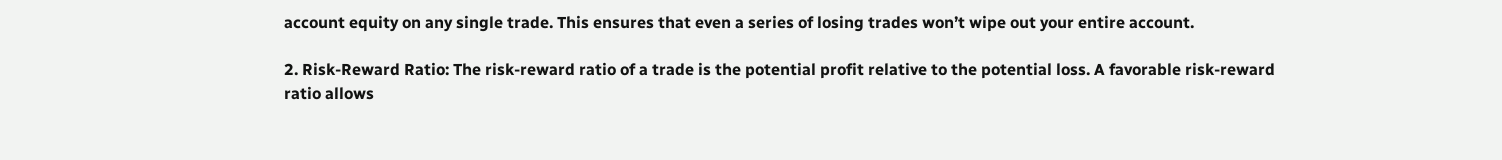account equity on any single trade. This ensures that even a series of losing trades won’t wipe out your entire account.

2. Risk-Reward Ratio: The risk-reward ratio of a trade is the potential profit relative to the potential loss. A favorable risk-reward ratio allows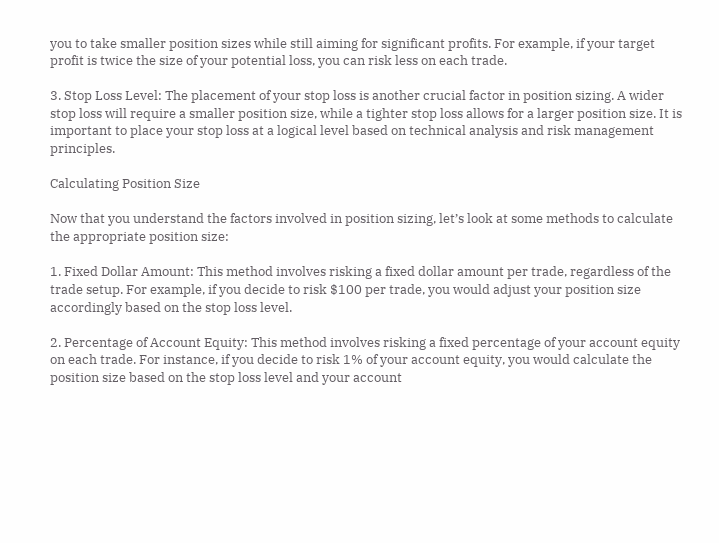you to take smaller position sizes while still aiming for significant profits. For example, if your target profit is twice the size of your potential loss, you can risk less on each trade.

3. Stop Loss Level: The placement of your stop loss is another crucial factor in position sizing. A wider stop loss will require a smaller position size, while a tighter stop loss allows for a larger position size. It is important to place your stop loss at a logical level based on technical analysis and risk management principles.

Calculating Position Size

Now that you understand the factors involved in position sizing, let’s look at some methods to calculate the appropriate position size:

1. Fixed Dollar Amount: This method involves risking a fixed dollar amount per trade, regardless of the trade setup. For example, if you decide to risk $100 per trade, you would adjust your position size accordingly based on the stop loss level.

2. Percentage of Account Equity: This method involves risking a fixed percentage of your account equity on each trade. For instance, if you decide to risk 1% of your account equity, you would calculate the position size based on the stop loss level and your account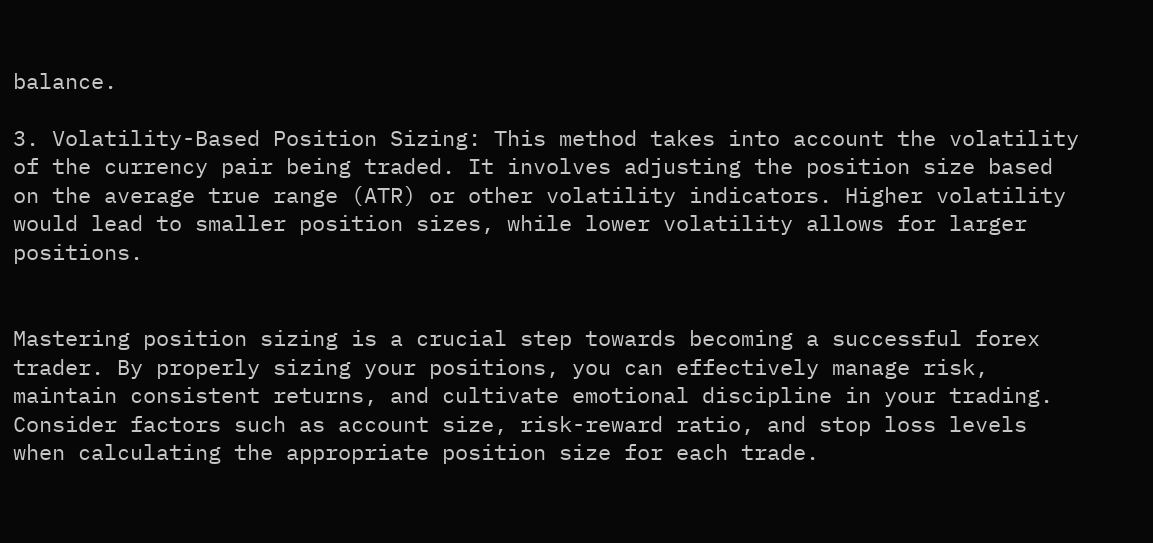balance.

3. Volatility-Based Position Sizing: This method takes into account the volatility of the currency pair being traded. It involves adjusting the position size based on the average true range (ATR) or other volatility indicators. Higher volatility would lead to smaller position sizes, while lower volatility allows for larger positions.


Mastering position sizing is a crucial step towards becoming a successful forex trader. By properly sizing your positions, you can effectively manage risk, maintain consistent returns, and cultivate emotional discipline in your trading. Consider factors such as account size, risk-reward ratio, and stop loss levels when calculating the appropriate position size for each trade.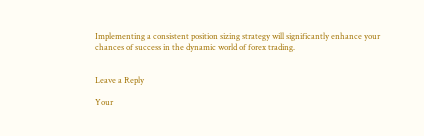Implementing a consistent position sizing strategy will significantly enhance your chances of success in the dynamic world of forex trading.


Leave a Reply

Your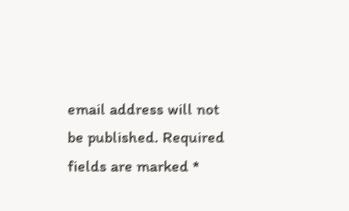email address will not be published. Required fields are marked *